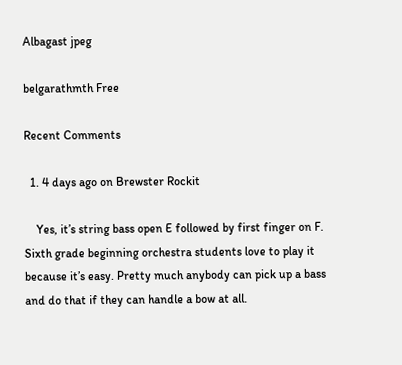Albagast jpeg

belgarathmth Free

Recent Comments

  1. 4 days ago on Brewster Rockit

    Yes, it’s string bass open E followed by first finger on F. Sixth grade beginning orchestra students love to play it because it’s easy. Pretty much anybody can pick up a bass and do that if they can handle a bow at all.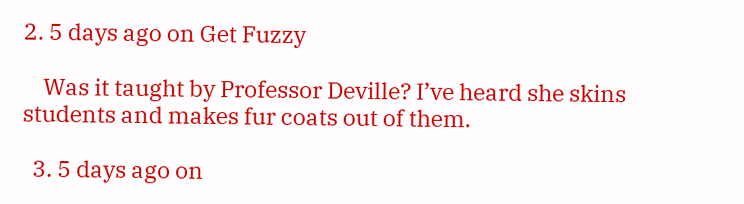2. 5 days ago on Get Fuzzy

    Was it taught by Professor Deville? I’ve heard she skins students and makes fur coats out of them.

  3. 5 days ago on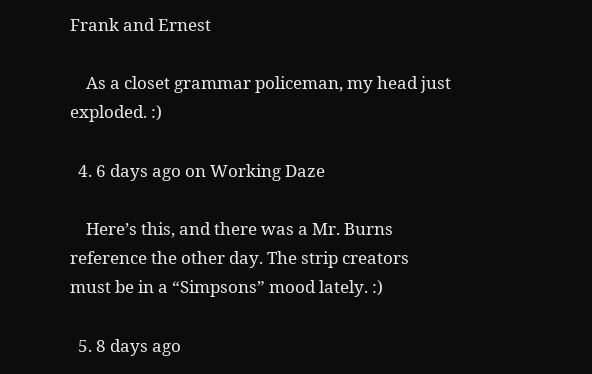Frank and Ernest

    As a closet grammar policeman, my head just exploded. :)

  4. 6 days ago on Working Daze

    Here’s this, and there was a Mr. Burns reference the other day. The strip creators must be in a “Simpsons” mood lately. :)

  5. 8 days ago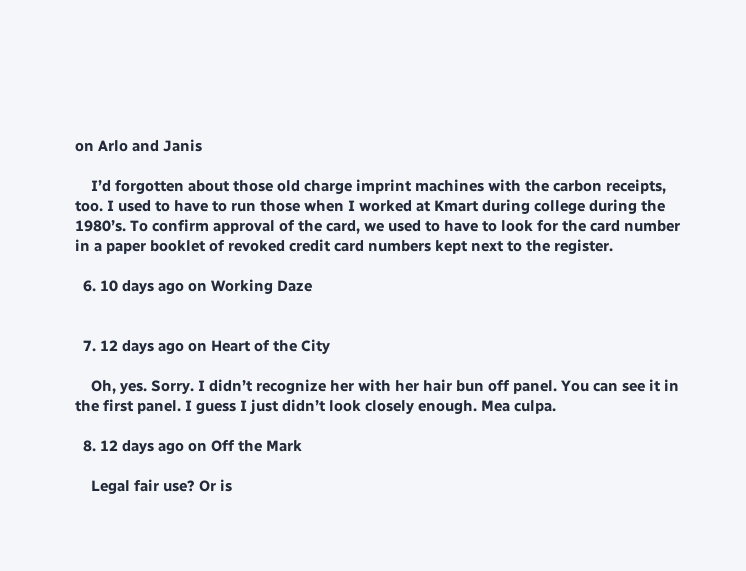on Arlo and Janis

    I’d forgotten about those old charge imprint machines with the carbon receipts, too. I used to have to run those when I worked at Kmart during college during the 1980’s. To confirm approval of the card, we used to have to look for the card number in a paper booklet of revoked credit card numbers kept next to the register.

  6. 10 days ago on Working Daze


  7. 12 days ago on Heart of the City

    Oh, yes. Sorry. I didn’t recognize her with her hair bun off panel. You can see it in the first panel. I guess I just didn’t look closely enough. Mea culpa.

  8. 12 days ago on Off the Mark

    Legal fair use? Or is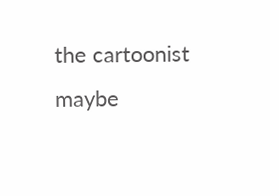the cartoonist maybe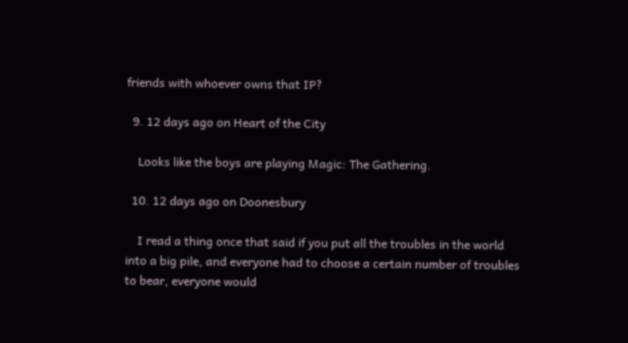friends with whoever owns that IP?

  9. 12 days ago on Heart of the City

    Looks like the boys are playing Magic: The Gathering.

  10. 12 days ago on Doonesbury

    I read a thing once that said if you put all the troubles in the world into a big pile, and everyone had to choose a certain number of troubles to bear, everyone would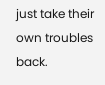just take their own troubles back.